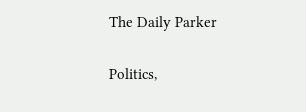The Daily Parker

Politics,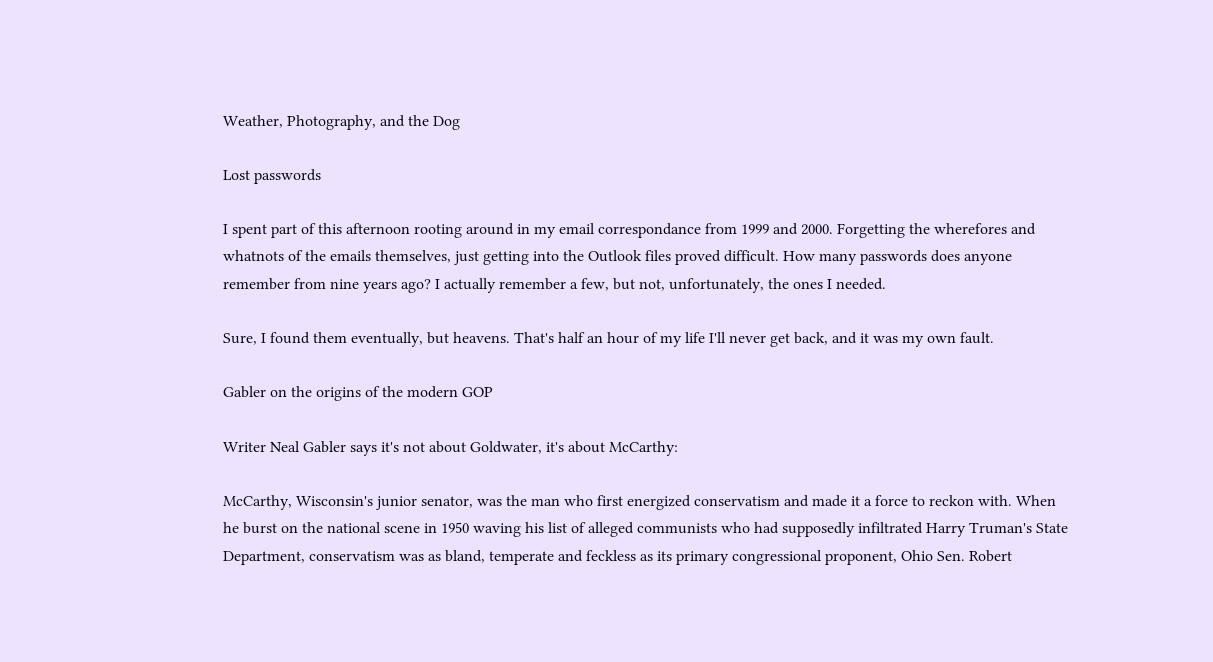Weather, Photography, and the Dog

Lost passwords

I spent part of this afternoon rooting around in my email correspondance from 1999 and 2000. Forgetting the wherefores and whatnots of the emails themselves, just getting into the Outlook files proved difficult. How many passwords does anyone remember from nine years ago? I actually remember a few, but not, unfortunately, the ones I needed.

Sure, I found them eventually, but heavens. That's half an hour of my life I'll never get back, and it was my own fault.

Gabler on the origins of the modern GOP

Writer Neal Gabler says it's not about Goldwater, it's about McCarthy:

McCarthy, Wisconsin's junior senator, was the man who first energized conservatism and made it a force to reckon with. When he burst on the national scene in 1950 waving his list of alleged communists who had supposedly infiltrated Harry Truman's State Department, conservatism was as bland, temperate and feckless as its primary congressional proponent, Ohio Sen. Robert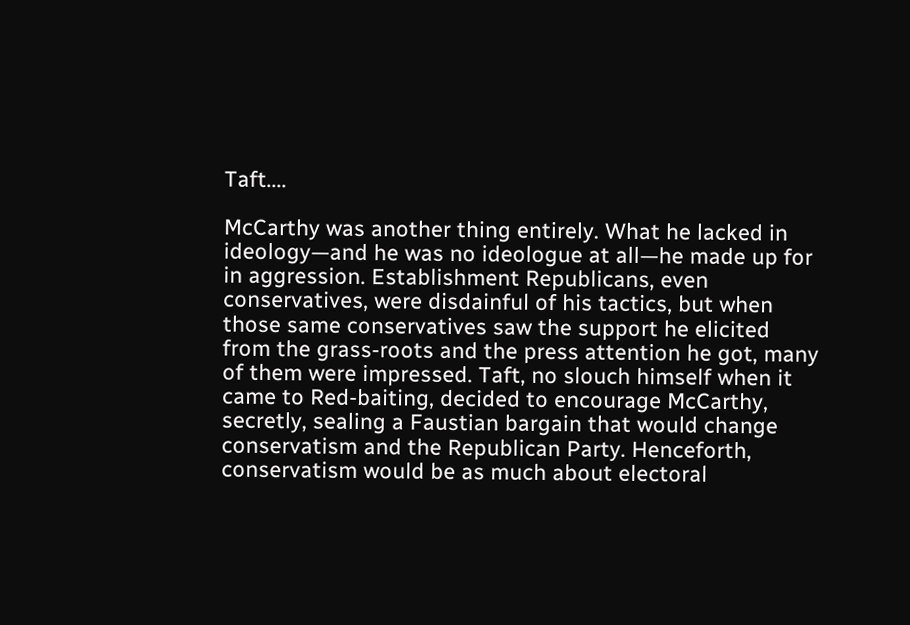Taft....

McCarthy was another thing entirely. What he lacked in ideology—and he was no ideologue at all—he made up for in aggression. Establishment Republicans, even conservatives, were disdainful of his tactics, but when those same conservatives saw the support he elicited from the grass-roots and the press attention he got, many of them were impressed. Taft, no slouch himself when it came to Red-baiting, decided to encourage McCarthy, secretly, sealing a Faustian bargain that would change conservatism and the Republican Party. Henceforth, conservatism would be as much about electoral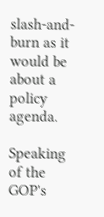slash-and-burn as it would be about a policy agenda.

Speaking of the GOP's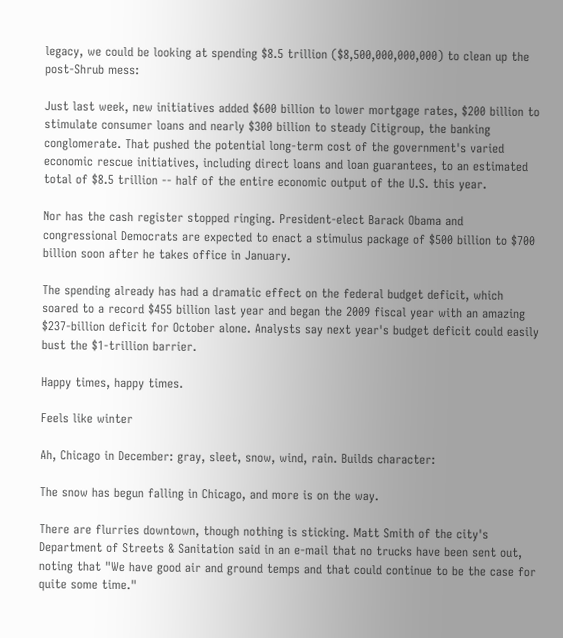legacy, we could be looking at spending $8.5 trillion ($8,500,000,000,000) to clean up the post-Shrub mess:

Just last week, new initiatives added $600 billion to lower mortgage rates, $200 billion to stimulate consumer loans and nearly $300 billion to steady Citigroup, the banking conglomerate. That pushed the potential long-term cost of the government's varied economic rescue initiatives, including direct loans and loan guarantees, to an estimated total of $8.5 trillion -- half of the entire economic output of the U.S. this year.

Nor has the cash register stopped ringing. President-elect Barack Obama and congressional Democrats are expected to enact a stimulus package of $500 billion to $700 billion soon after he takes office in January.

The spending already has had a dramatic effect on the federal budget deficit, which soared to a record $455 billion last year and began the 2009 fiscal year with an amazing $237-billion deficit for October alone. Analysts say next year's budget deficit could easily bust the $1-trillion barrier.

Happy times, happy times.

Feels like winter

Ah, Chicago in December: gray, sleet, snow, wind, rain. Builds character:

The snow has begun falling in Chicago, and more is on the way.

There are flurries downtown, though nothing is sticking. Matt Smith of the city's Department of Streets & Sanitation said in an e-mail that no trucks have been sent out, noting that "We have good air and ground temps and that could continue to be the case for quite some time."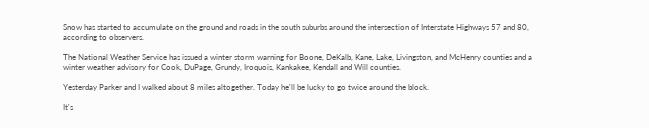Snow has started to accumulate on the ground and roads in the south suburbs around the intersection of Interstate Highways 57 and 80, according to observers.

The National Weather Service has issued a winter storm warning for Boone, DeKalb, Kane, Lake, Livingston, and McHenry counties and a winter weather advisory for Cook, DuPage, Grundy, Iroquois, Kankakee, Kendall and Will counties.

Yesterday Parker and I walked about 8 miles altogether. Today he'll be lucky to go twice around the block.

It's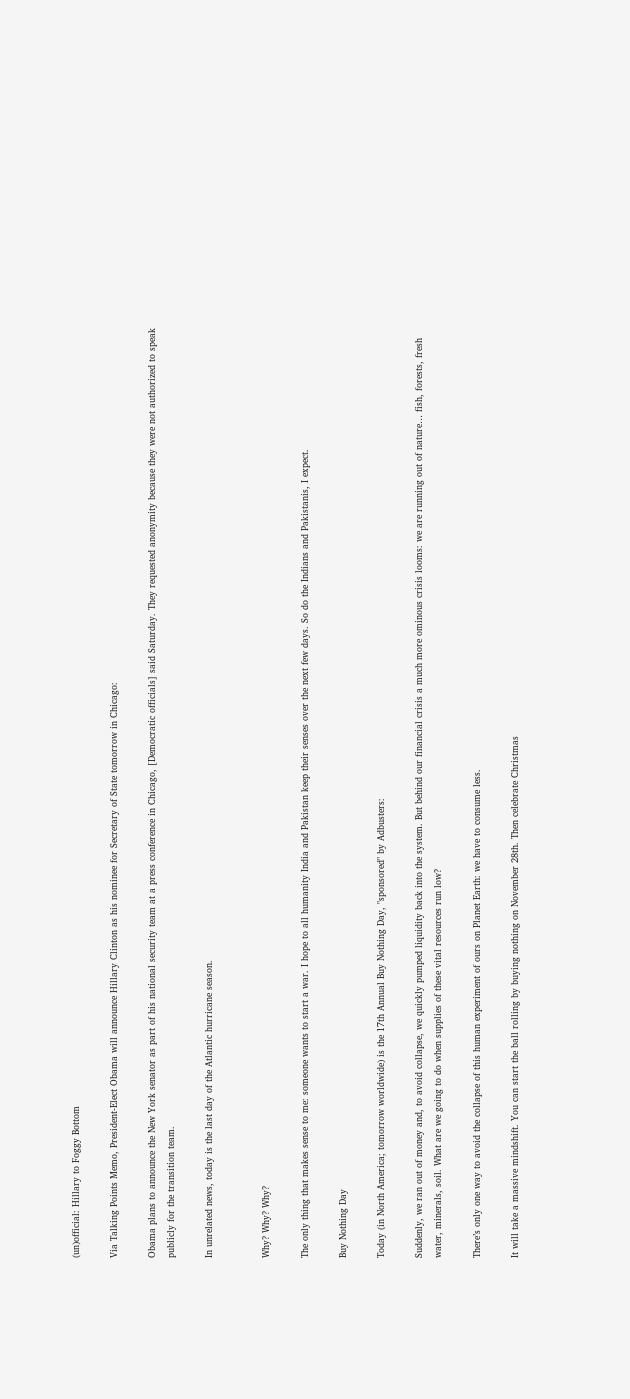(un)official: Hillary to Foggy Bottom

Via Talking Points Memo, President-Elect Obama will announce Hillary Clinton as his nominee for Secretary of State tomorrow in Chicago:

Obama plans to announce the New York senator as part of his national security team at a press conference in Chicago, [Democratic officials] said Saturday. They requested anonymity because they were not authorized to speak publicly for the transition team.

In unrelated news, today is the last day of the Atlantic hurricane season.


Why? Why? Why?

The only thing that makes sense to me: someone wants to start a war. I hope to all humanity India and Pakistan keep their senses over the next few days. So do the Indians and Pakistanis, I expect.

Buy Nothing Day

Today (in North America; tomorrow worldwide) is the 17th Annual Buy Nothing Day, "sponsored" by Adbusters:

Suddenly, we ran out of money and, to avoid collapse, we quickly pumped liquidity back into the system. But behind our financial crisis a much more ominous crisis looms: we are running out of nature… fish, forests, fresh water, minerals, soil. What are we going to do when supplies of these vital resources run low?

There’s only one way to avoid the collapse of this human experiment of ours on Planet Earth: we have to consume less.

It will take a massive mindshift. You can start the ball rolling by buying nothing on November 28th. Then celebrate Christmas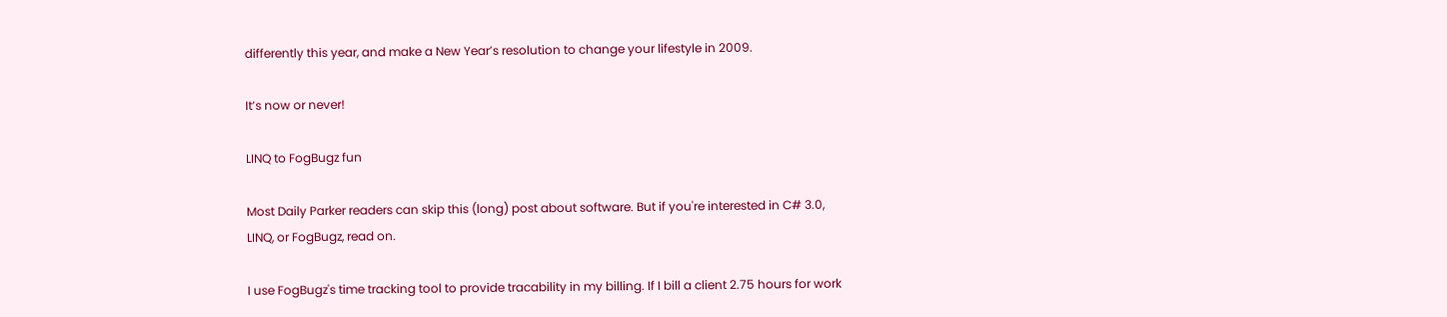differently this year, and make a New Year’s resolution to change your lifestyle in 2009.

It’s now or never!

LINQ to FogBugz fun

Most Daily Parker readers can skip this (long) post about software. But if you're interested in C# 3.0, LINQ, or FogBugz, read on.

I use FogBugz's time tracking tool to provide tracability in my billing. If I bill a client 2.75 hours for work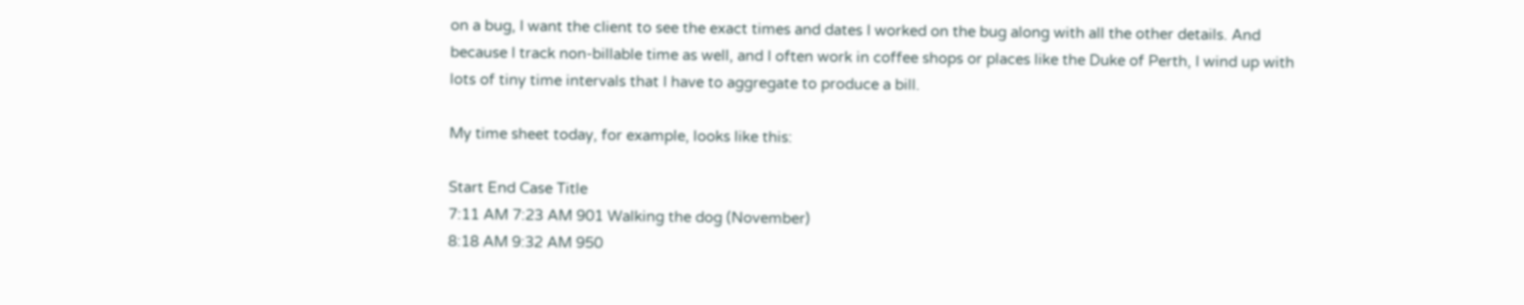on a bug, I want the client to see the exact times and dates I worked on the bug along with all the other details. And because I track non-billable time as well, and I often work in coffee shops or places like the Duke of Perth, I wind up with lots of tiny time intervals that I have to aggregate to produce a bill.

My time sheet today, for example, looks like this:

Start End Case Title
7:11 AM 7:23 AM 901 Walking the dog (November)
8:18 AM 9:32 AM 950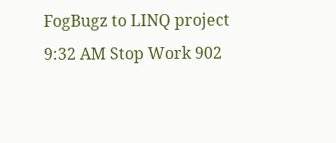FogBugz to LINQ project
9:32 AM Stop Work 902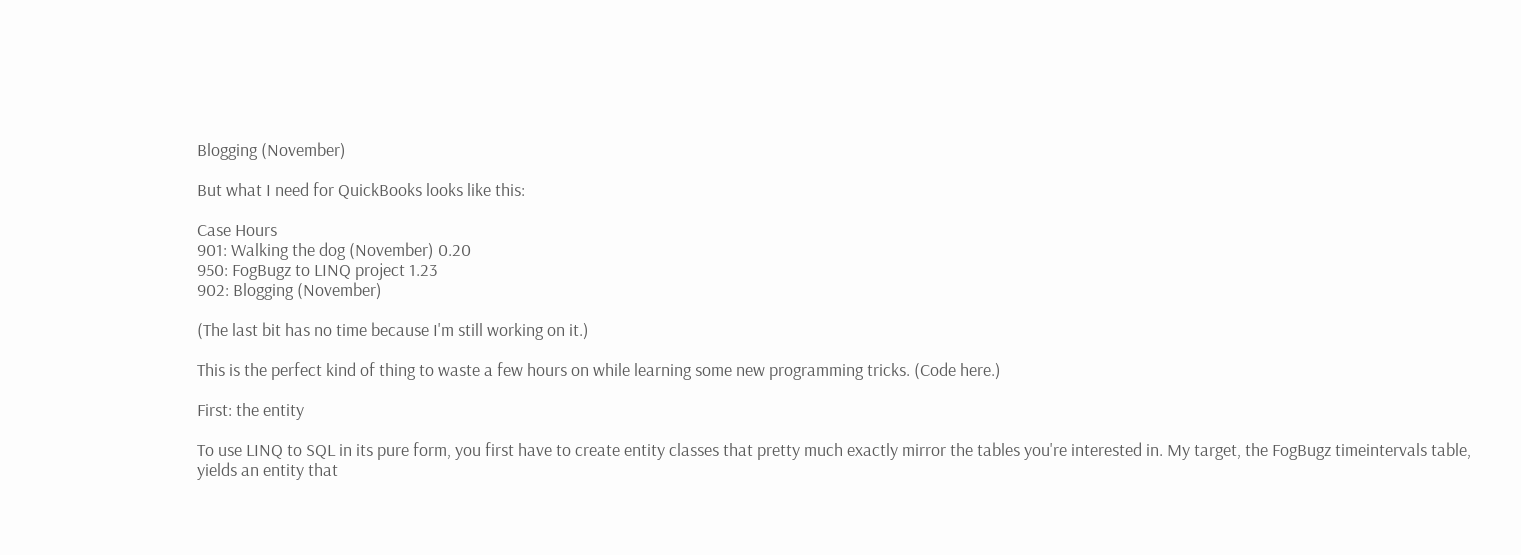Blogging (November)

But what I need for QuickBooks looks like this:

Case Hours
901: Walking the dog (November) 0.20
950: FogBugz to LINQ project 1.23
902: Blogging (November)

(The last bit has no time because I'm still working on it.)

This is the perfect kind of thing to waste a few hours on while learning some new programming tricks. (Code here.)

First: the entity

To use LINQ to SQL in its pure form, you first have to create entity classes that pretty much exactly mirror the tables you're interested in. My target, the FogBugz timeintervals table, yields an entity that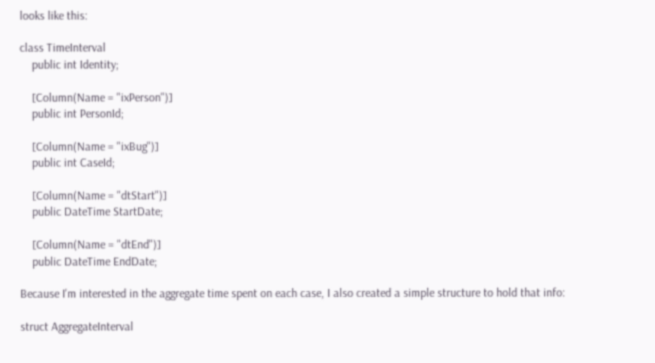looks like this:

class TimeInterval
    public int Identity;

    [Column(Name = "ixPerson")]
    public int PersonId;

    [Column(Name = "ixBug")]
    public int CaseId;

    [Column(Name = "dtStart")]
    public DateTime StartDate;

    [Column(Name = "dtEnd")]
    public DateTime EndDate;

Because I'm interested in the aggregate time spent on each case, I also created a simple structure to hold that info:

struct AggregateInterval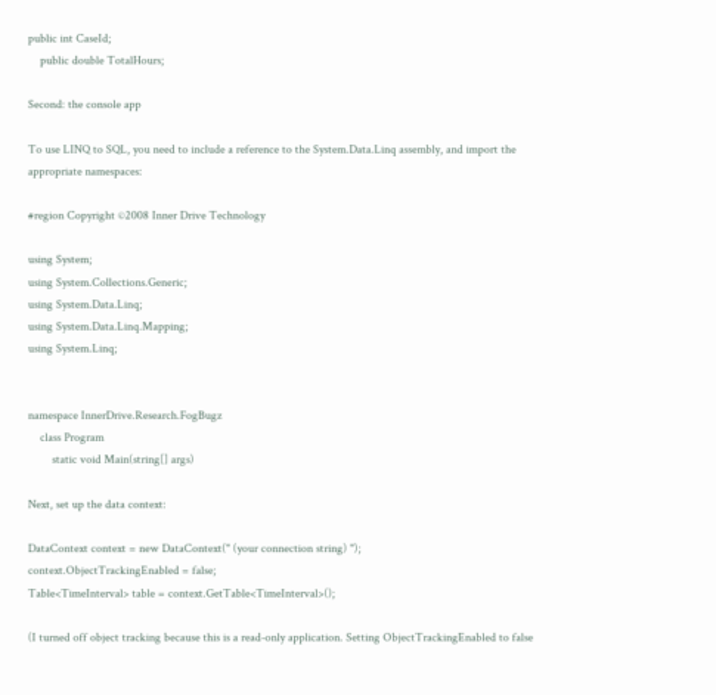public int CaseId;
    public double TotalHours;

Second: the console app

To use LINQ to SQL, you need to include a reference to the System.Data.Linq assembly, and import the appropriate namespaces:

#region Copyright ©2008 Inner Drive Technology

using System;
using System.Collections.Generic;
using System.Data.Linq;
using System.Data.Linq.Mapping;
using System.Linq;


namespace InnerDrive.Research.FogBugz
    class Program
        static void Main(string[] args)

Next, set up the data context:

DataContext context = new DataContext(" (your connection string) ");
context.ObjectTrackingEnabled = false;
Table<TimeInterval> table = context.GetTable<TimeInterval>();

(I turned off object tracking because this is a read-only application. Setting ObjectTrackingEnabled to false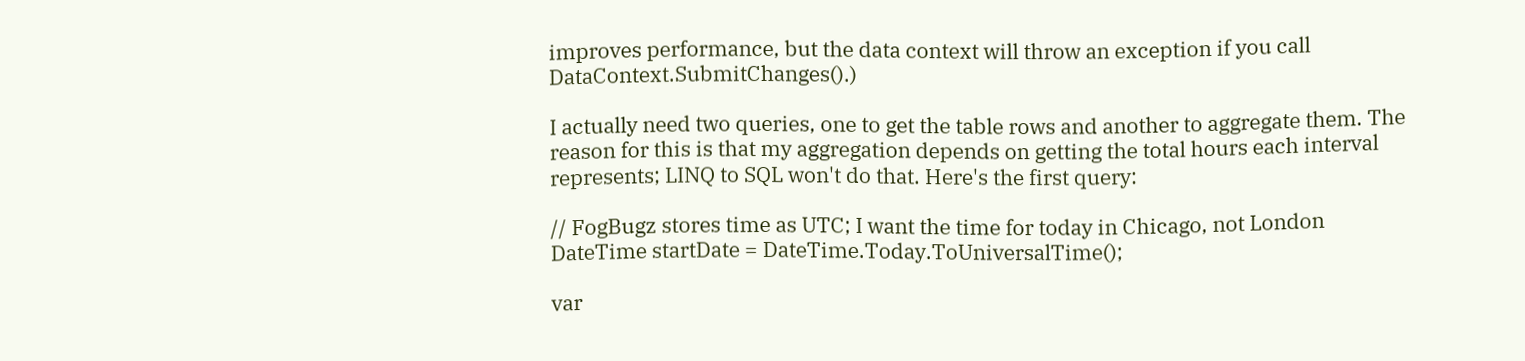improves performance, but the data context will throw an exception if you call DataContext.SubmitChanges().)

I actually need two queries, one to get the table rows and another to aggregate them. The reason for this is that my aggregation depends on getting the total hours each interval represents; LINQ to SQL won't do that. Here's the first query:

// FogBugz stores time as UTC; I want the time for today in Chicago, not London
DateTime startDate = DateTime.Today.ToUniversalTime();

var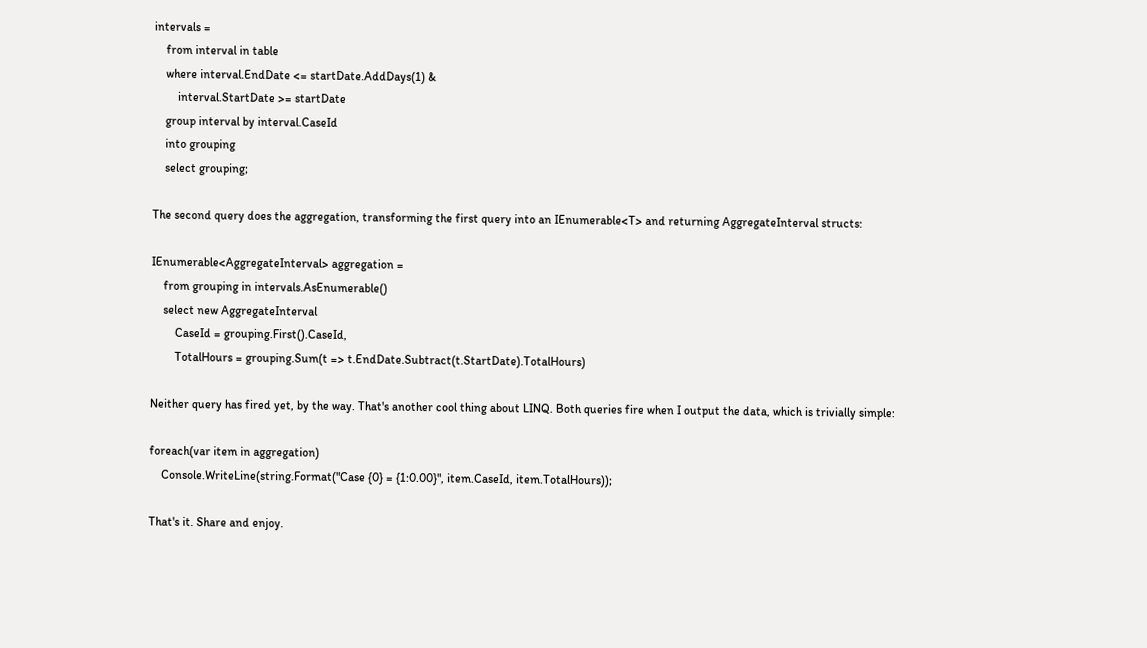intervals =
    from interval in table
    where interval.EndDate <= startDate.AddDays(1) &
        interval.StartDate >= startDate
    group interval by interval.CaseId
    into grouping
    select grouping;

The second query does the aggregation, transforming the first query into an IEnumerable<T> and returning AggregateInterval structs:

IEnumerable<AggregateInterval> aggregation =
    from grouping in intervals.AsEnumerable()
    select new AggregateInterval
        CaseId = grouping.First().CaseId,
        TotalHours = grouping.Sum(t => t.EndDate.Subtract(t.StartDate).TotalHours)

Neither query has fired yet, by the way. That's another cool thing about LINQ. Both queries fire when I output the data, which is trivially simple:

foreach(var item in aggregation)
    Console.WriteLine(string.Format("Case {0} = {1:0.00}", item.CaseId, item.TotalHours));

That's it. Share and enjoy.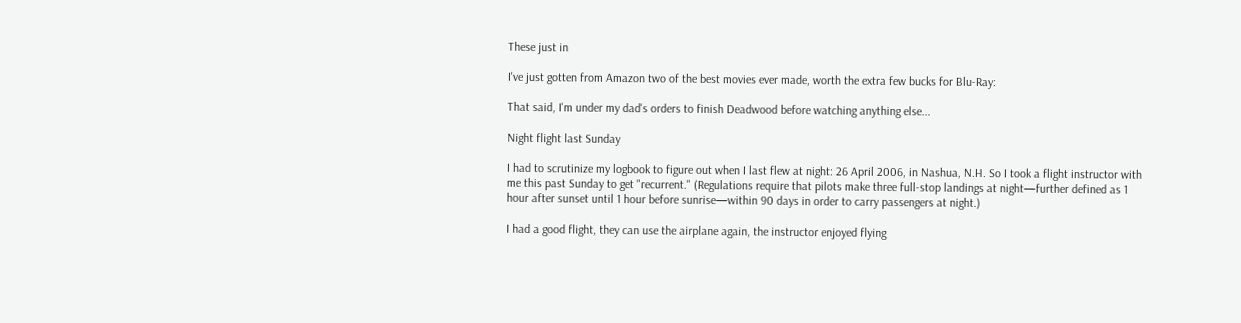These just in

I've just gotten from Amazon two of the best movies ever made, worth the extra few bucks for Blu-Ray:

That said, I'm under my dad's orders to finish Deadwood before watching anything else...

Night flight last Sunday

I had to scrutinize my logbook to figure out when I last flew at night: 26 April 2006, in Nashua, N.H. So I took a flight instructor with me this past Sunday to get "recurrent." (Regulations require that pilots make three full-stop landings at night—further defined as 1 hour after sunset until 1 hour before sunrise—within 90 days in order to carry passengers at night.)

I had a good flight, they can use the airplane again, the instructor enjoyed flying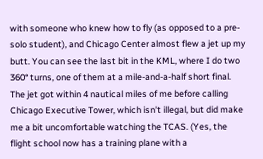with someone who knew how to fly (as opposed to a pre-solo student), and Chicago Center almost flew a jet up my butt. You can see the last bit in the KML, where I do two 360° turns, one of them at a mile-and-a-half short final. The jet got within 4 nautical miles of me before calling Chicago Executive Tower, which isn't illegal, but did make me a bit uncomfortable watching the TCAS. (Yes, the flight school now has a training plane with a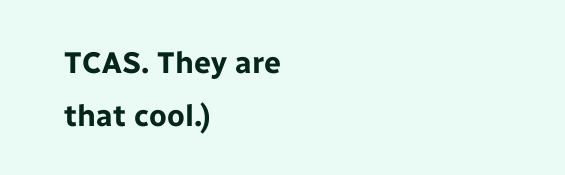TCAS. They are that cool.)